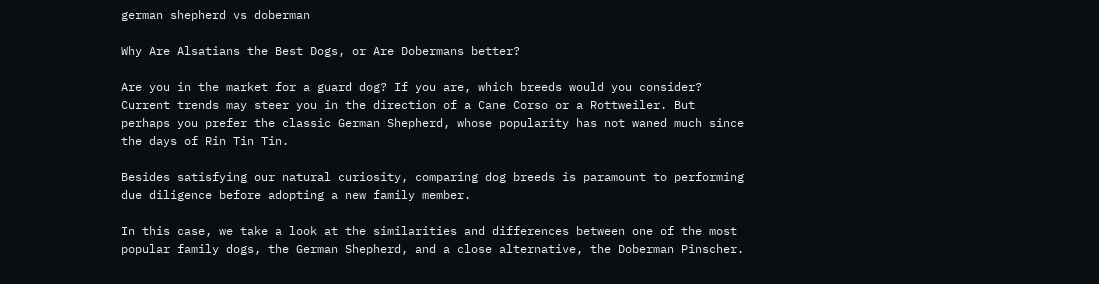german shepherd vs doberman

Why Are Alsatians the Best Dogs, or Are Dobermans better?

Are you in the market for a guard dog? If you are, which breeds would you consider? Current trends may steer you in the direction of a Cane Corso or a Rottweiler. But perhaps you prefer the classic German Shepherd, whose popularity has not waned much since the days of Rin Tin Tin.

Besides satisfying our natural curiosity, comparing dog breeds is paramount to performing due diligence before adopting a new family member.

In this case, we take a look at the similarities and differences between one of the most popular family dogs, the German Shepherd, and a close alternative, the Doberman Pinscher.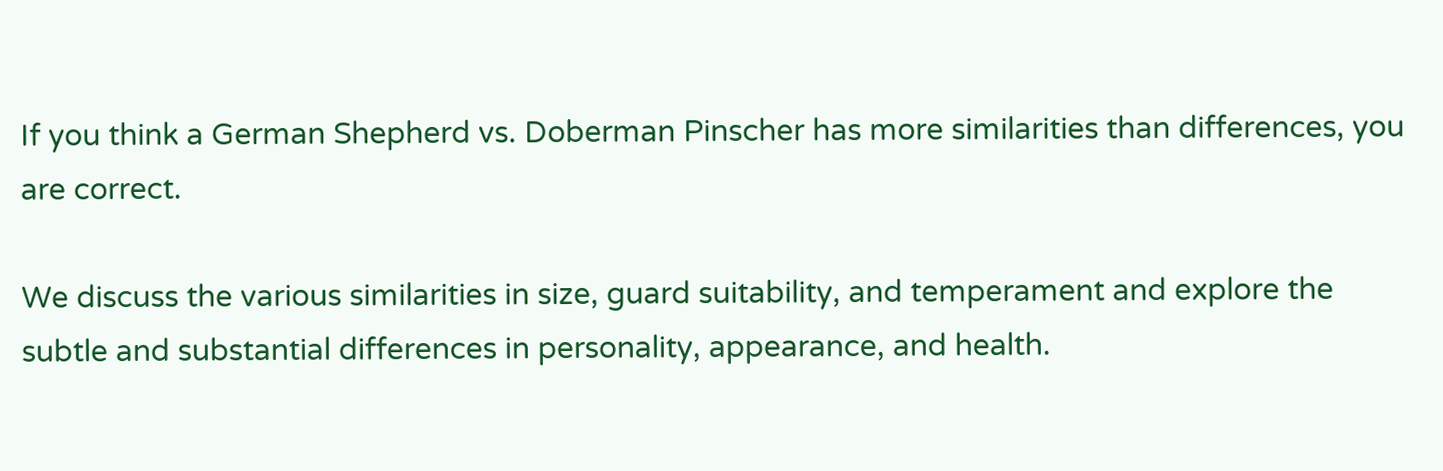If you think a German Shepherd vs. Doberman Pinscher has more similarities than differences, you are correct.

We discuss the various similarities in size, guard suitability, and temperament and explore the subtle and substantial differences in personality, appearance, and health.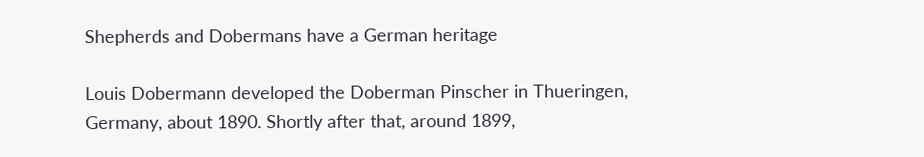Shepherds and Dobermans have a German heritage

Louis Dobermann developed the Doberman Pinscher in Thueringen, Germany, about 1890. Shortly after that, around 1899,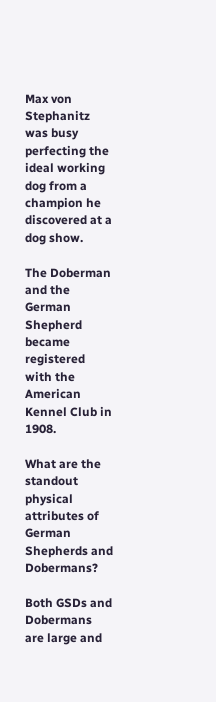Max von Stephanitz was busy perfecting the ideal working dog from a champion he discovered at a dog show.

The Doberman and the German Shepherd became registered with the American Kennel Club in 1908.

What are the standout physical attributes of German Shepherds and Dobermans?

Both GSDs and Dobermans are large and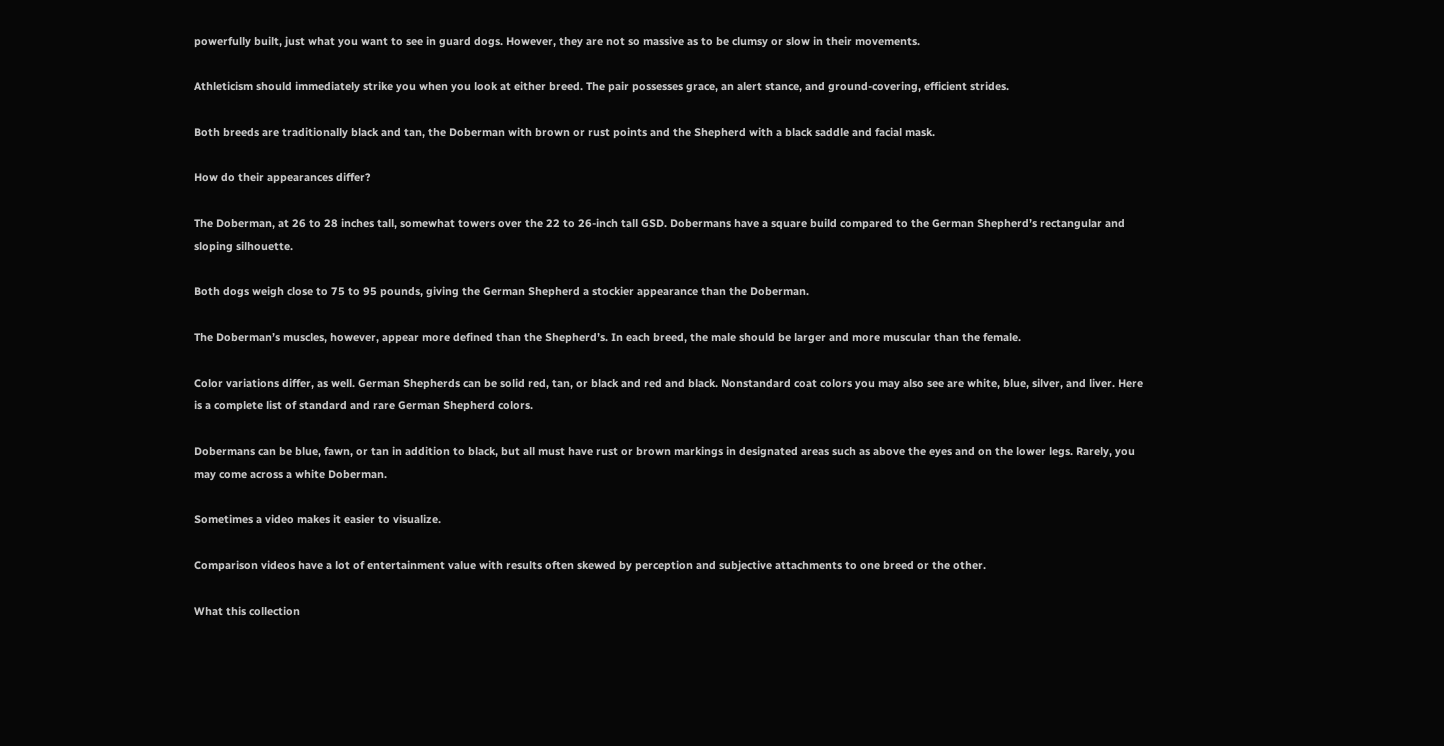powerfully built, just what you want to see in guard dogs. However, they are not so massive as to be clumsy or slow in their movements.

Athleticism should immediately strike you when you look at either breed. The pair possesses grace, an alert stance, and ground-covering, efficient strides.

Both breeds are traditionally black and tan, the Doberman with brown or rust points and the Shepherd with a black saddle and facial mask.

How do their appearances differ?

The Doberman, at 26 to 28 inches tall, somewhat towers over the 22 to 26-inch tall GSD. Dobermans have a square build compared to the German Shepherd’s rectangular and sloping silhouette.

Both dogs weigh close to 75 to 95 pounds, giving the German Shepherd a stockier appearance than the Doberman.

The Doberman’s muscles, however, appear more defined than the Shepherd’s. In each breed, the male should be larger and more muscular than the female.

Color variations differ, as well. German Shepherds can be solid red, tan, or black and red and black. Nonstandard coat colors you may also see are white, blue, silver, and liver. Here is a complete list of standard and rare German Shepherd colors.

Dobermans can be blue, fawn, or tan in addition to black, but all must have rust or brown markings in designated areas such as above the eyes and on the lower legs. Rarely, you may come across a white Doberman.

Sometimes a video makes it easier to visualize.

Comparison videos have a lot of entertainment value with results often skewed by perception and subjective attachments to one breed or the other.

What this collection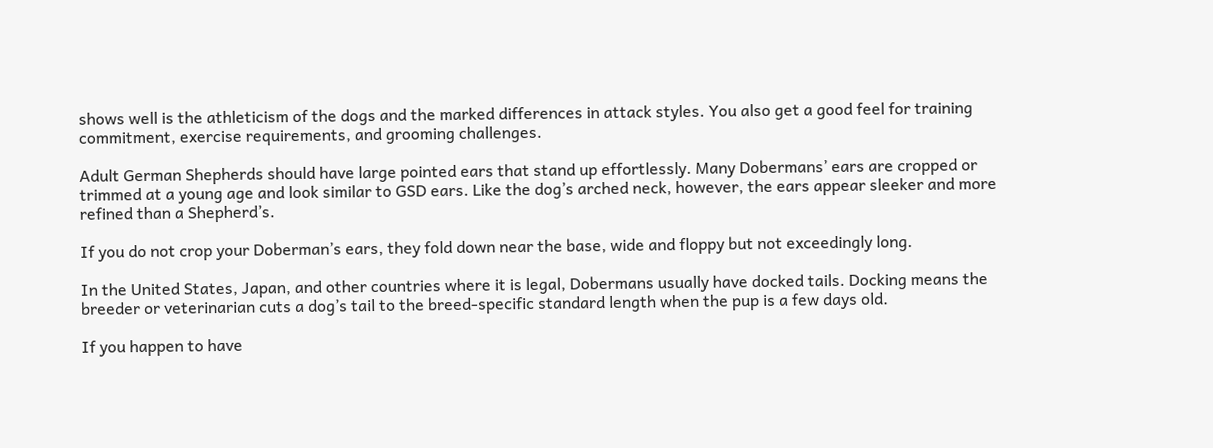shows well is the athleticism of the dogs and the marked differences in attack styles. You also get a good feel for training commitment, exercise requirements, and grooming challenges.

Adult German Shepherds should have large pointed ears that stand up effortlessly. Many Dobermans’ ears are cropped or trimmed at a young age and look similar to GSD ears. Like the dog’s arched neck, however, the ears appear sleeker and more refined than a Shepherd’s.

If you do not crop your Doberman’s ears, they fold down near the base, wide and floppy but not exceedingly long.

In the United States, Japan, and other countries where it is legal, Dobermans usually have docked tails. Docking means the breeder or veterinarian cuts a dog’s tail to the breed-specific standard length when the pup is a few days old.

If you happen to have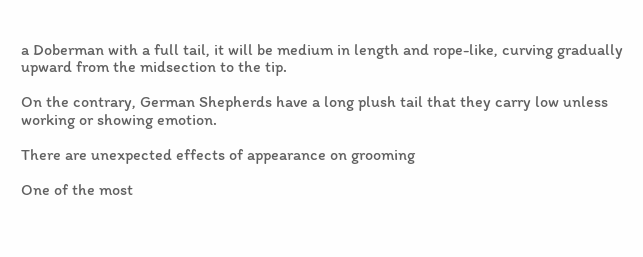a Doberman with a full tail, it will be medium in length and rope-like, curving gradually upward from the midsection to the tip.

On the contrary, German Shepherds have a long plush tail that they carry low unless working or showing emotion.

There are unexpected effects of appearance on grooming

One of the most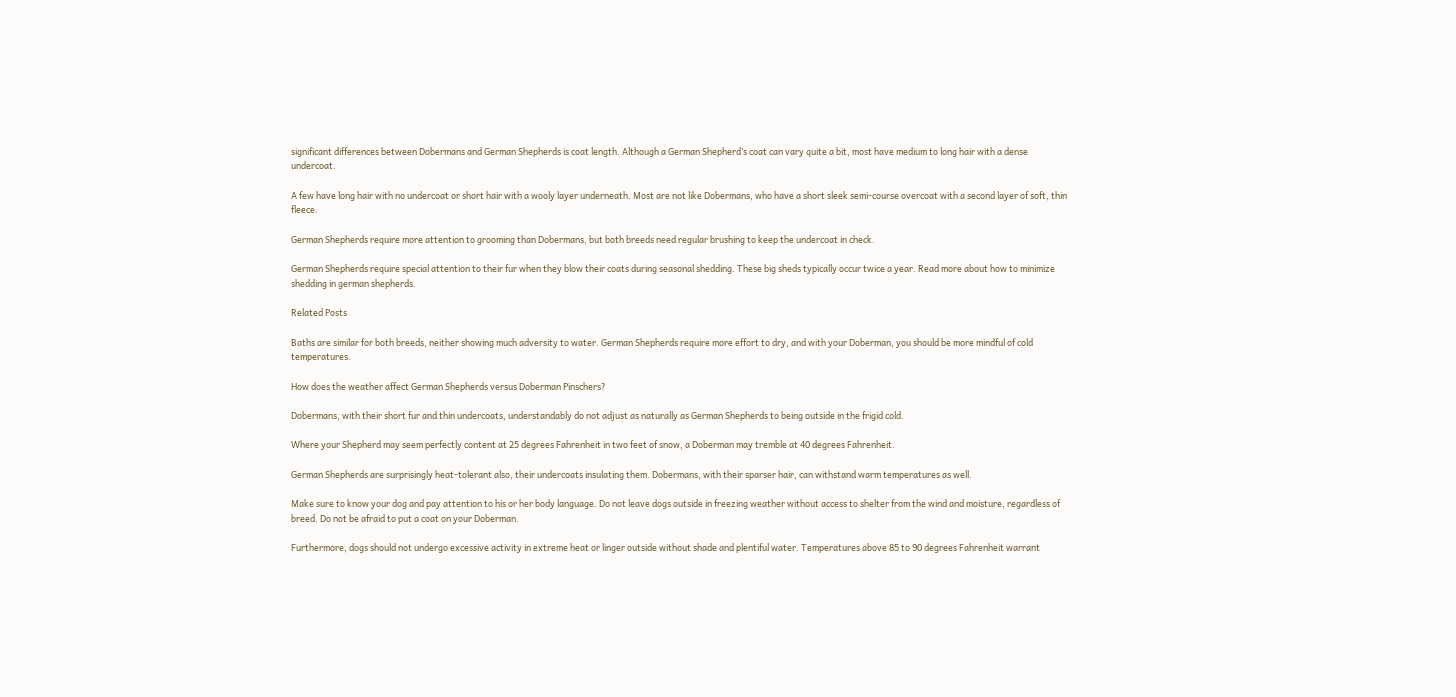significant differences between Dobermans and German Shepherds is coat length. Although a German Shepherd’s coat can vary quite a bit, most have medium to long hair with a dense undercoat.

A few have long hair with no undercoat or short hair with a wooly layer underneath. Most are not like Dobermans, who have a short sleek semi-course overcoat with a second layer of soft, thin fleece.

German Shepherds require more attention to grooming than Dobermans, but both breeds need regular brushing to keep the undercoat in check.

German Shepherds require special attention to their fur when they blow their coats during seasonal shedding. These big sheds typically occur twice a year. Read more about how to minimize shedding in german shepherds.

Related Posts

Baths are similar for both breeds, neither showing much adversity to water. German Shepherds require more effort to dry, and with your Doberman, you should be more mindful of cold temperatures.

How does the weather affect German Shepherds versus Doberman Pinschers?

Dobermans, with their short fur and thin undercoats, understandably do not adjust as naturally as German Shepherds to being outside in the frigid cold.

Where your Shepherd may seem perfectly content at 25 degrees Fahrenheit in two feet of snow, a Doberman may tremble at 40 degrees Fahrenheit.

German Shepherds are surprisingly heat-tolerant also, their undercoats insulating them. Dobermans, with their sparser hair, can withstand warm temperatures as well.

Make sure to know your dog and pay attention to his or her body language. Do not leave dogs outside in freezing weather without access to shelter from the wind and moisture, regardless of breed. Do not be afraid to put a coat on your Doberman.

Furthermore, dogs should not undergo excessive activity in extreme heat or linger outside without shade and plentiful water. Temperatures above 85 to 90 degrees Fahrenheit warrant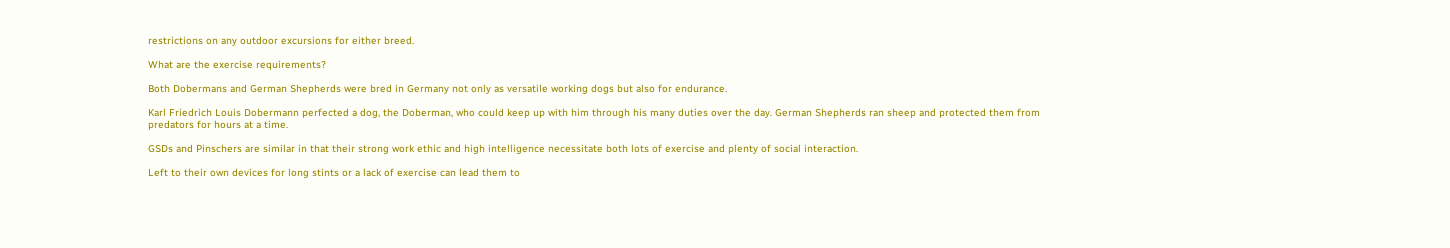restrictions on any outdoor excursions for either breed.

What are the exercise requirements?

Both Dobermans and German Shepherds were bred in Germany not only as versatile working dogs but also for endurance.

Karl Friedrich Louis Dobermann perfected a dog, the Doberman, who could keep up with him through his many duties over the day. German Shepherds ran sheep and protected them from predators for hours at a time.

GSDs and Pinschers are similar in that their strong work ethic and high intelligence necessitate both lots of exercise and plenty of social interaction.

Left to their own devices for long stints or a lack of exercise can lead them to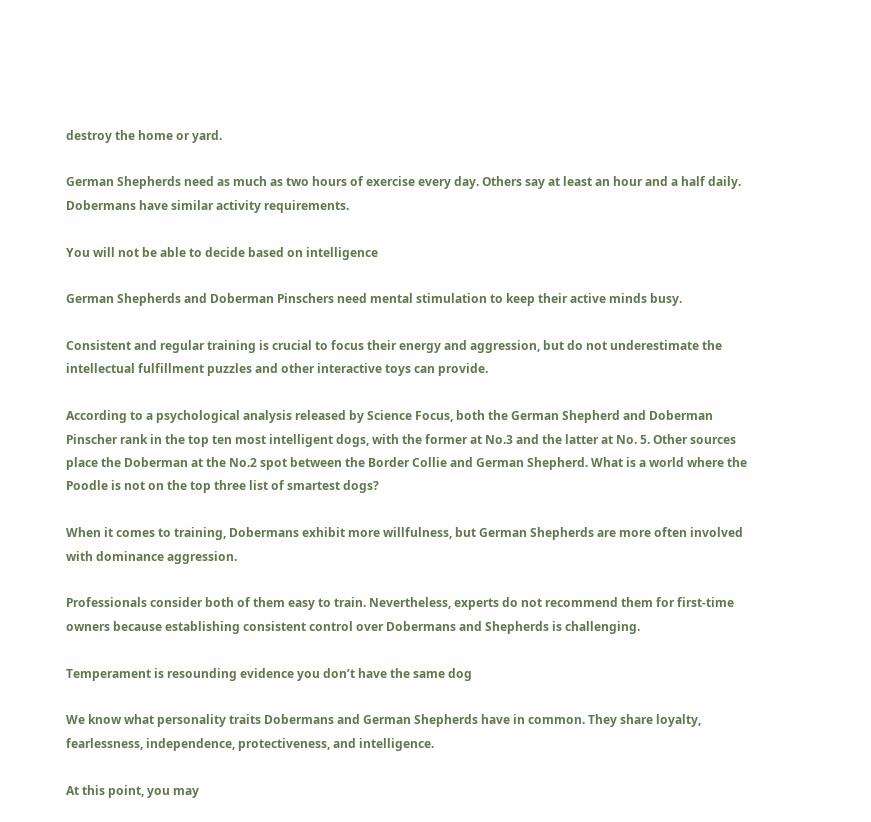destroy the home or yard.

German Shepherds need as much as two hours of exercise every day. Others say at least an hour and a half daily. Dobermans have similar activity requirements.

You will not be able to decide based on intelligence

German Shepherds and Doberman Pinschers need mental stimulation to keep their active minds busy.

Consistent and regular training is crucial to focus their energy and aggression, but do not underestimate the intellectual fulfillment puzzles and other interactive toys can provide.

According to a psychological analysis released by Science Focus, both the German Shepherd and Doberman Pinscher rank in the top ten most intelligent dogs, with the former at No.3 and the latter at No. 5. Other sources place the Doberman at the No.2 spot between the Border Collie and German Shepherd. What is a world where the Poodle is not on the top three list of smartest dogs?

When it comes to training, Dobermans exhibit more willfulness, but German Shepherds are more often involved with dominance aggression.

Professionals consider both of them easy to train. Nevertheless, experts do not recommend them for first-time owners because establishing consistent control over Dobermans and Shepherds is challenging.

Temperament is resounding evidence you don’t have the same dog

We know what personality traits Dobermans and German Shepherds have in common. They share loyalty, fearlessness, independence, protectiveness, and intelligence.

At this point, you may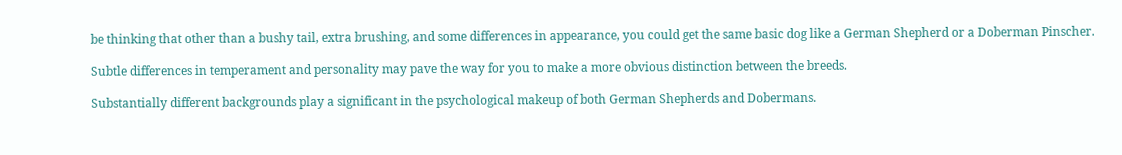be thinking that other than a bushy tail, extra brushing, and some differences in appearance, you could get the same basic dog like a German Shepherd or a Doberman Pinscher.

Subtle differences in temperament and personality may pave the way for you to make a more obvious distinction between the breeds.

Substantially different backgrounds play a significant in the psychological makeup of both German Shepherds and Dobermans.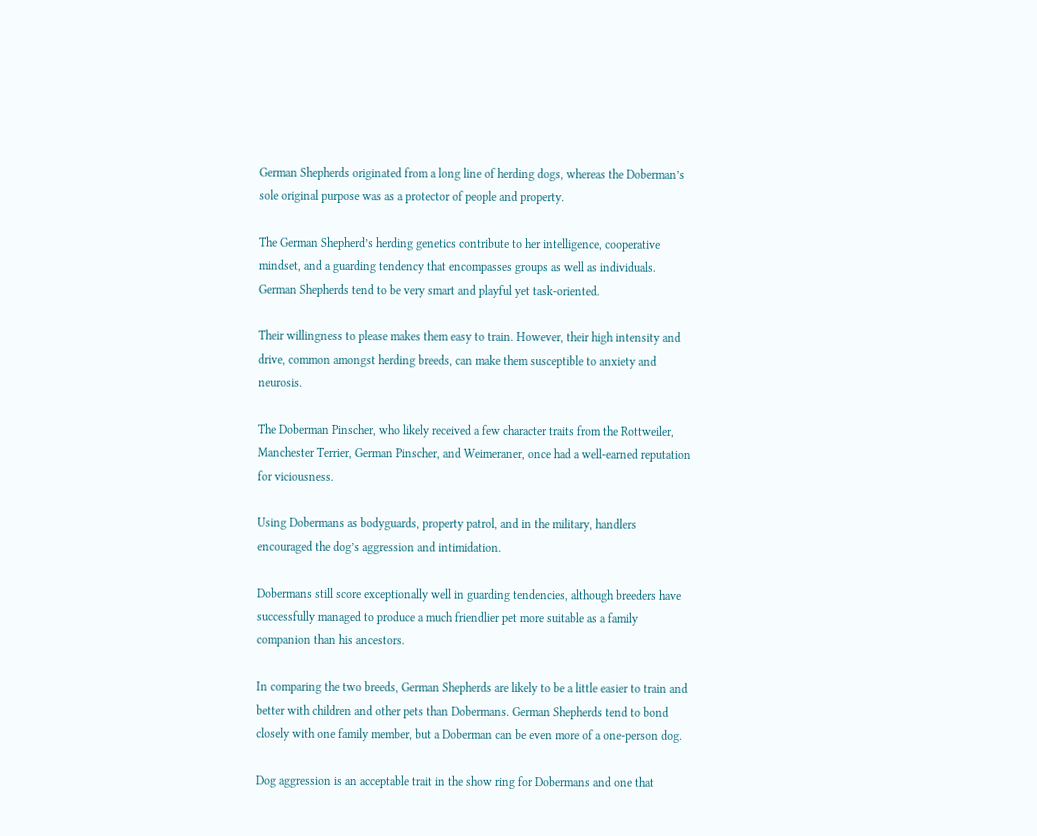German Shepherds originated from a long line of herding dogs, whereas the Doberman’s sole original purpose was as a protector of people and property.

The German Shepherd’s herding genetics contribute to her intelligence, cooperative mindset, and a guarding tendency that encompasses groups as well as individuals. German Shepherds tend to be very smart and playful yet task-oriented.

Their willingness to please makes them easy to train. However, their high intensity and drive, common amongst herding breeds, can make them susceptible to anxiety and neurosis.

The Doberman Pinscher, who likely received a few character traits from the Rottweiler, Manchester Terrier, German Pinscher, and Weimeraner, once had a well-earned reputation for viciousness.

Using Dobermans as bodyguards, property patrol, and in the military, handlers encouraged the dog’s aggression and intimidation.

Dobermans still score exceptionally well in guarding tendencies, although breeders have successfully managed to produce a much friendlier pet more suitable as a family companion than his ancestors.

In comparing the two breeds, German Shepherds are likely to be a little easier to train and better with children and other pets than Dobermans. German Shepherds tend to bond closely with one family member, but a Doberman can be even more of a one-person dog.

Dog aggression is an acceptable trait in the show ring for Dobermans and one that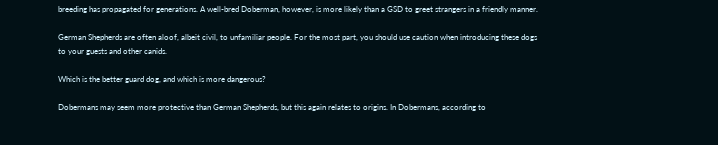breeding has propagated for generations. A well-bred Doberman, however, is more likely than a GSD to greet strangers in a friendly manner.

German Shepherds are often aloof, albeit civil, to unfamiliar people. For the most part, you should use caution when introducing these dogs to your guests and other canids.

Which is the better guard dog, and which is more dangerous?

Dobermans may seem more protective than German Shepherds, but this again relates to origins. In Dobermans, according to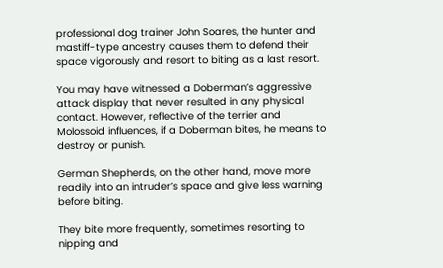professional dog trainer John Soares, the hunter and mastiff-type ancestry causes them to defend their space vigorously and resort to biting as a last resort.

You may have witnessed a Doberman’s aggressive attack display that never resulted in any physical contact. However, reflective of the terrier and Molossoid influences, if a Doberman bites, he means to destroy or punish.

German Shepherds, on the other hand, move more readily into an intruder’s space and give less warning before biting.

They bite more frequently, sometimes resorting to nipping and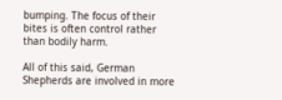bumping. The focus of their bites is often control rather than bodily harm.

All of this said, German Shepherds are involved in more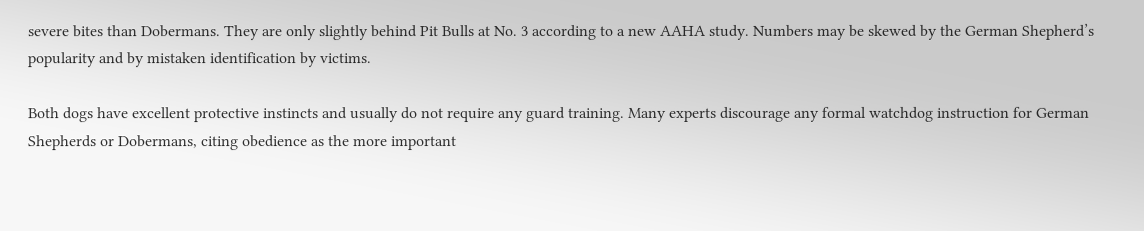severe bites than Dobermans. They are only slightly behind Pit Bulls at No. 3 according to a new AAHA study. Numbers may be skewed by the German Shepherd’s popularity and by mistaken identification by victims.

Both dogs have excellent protective instincts and usually do not require any guard training. Many experts discourage any formal watchdog instruction for German Shepherds or Dobermans, citing obedience as the more important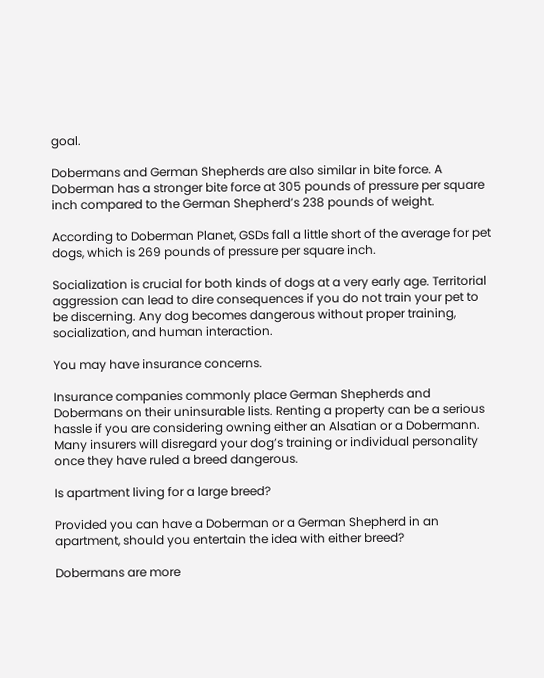goal.

Dobermans and German Shepherds are also similar in bite force. A Doberman has a stronger bite force at 305 pounds of pressure per square inch compared to the German Shepherd’s 238 pounds of weight.

According to Doberman Planet, GSDs fall a little short of the average for pet dogs, which is 269 pounds of pressure per square inch.

Socialization is crucial for both kinds of dogs at a very early age. Territorial aggression can lead to dire consequences if you do not train your pet to be discerning. Any dog becomes dangerous without proper training, socialization, and human interaction.

You may have insurance concerns.

Insurance companies commonly place German Shepherds and Dobermans on their uninsurable lists. Renting a property can be a serious hassle if you are considering owning either an Alsatian or a Dobermann. Many insurers will disregard your dog’s training or individual personality once they have ruled a breed dangerous.

Is apartment living for a large breed?

Provided you can have a Doberman or a German Shepherd in an apartment, should you entertain the idea with either breed?

Dobermans are more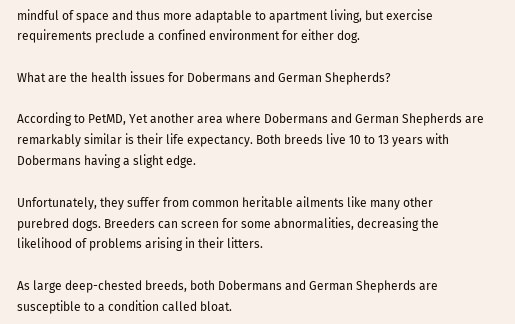mindful of space and thus more adaptable to apartment living, but exercise requirements preclude a confined environment for either dog.

What are the health issues for Dobermans and German Shepherds?

According to PetMD, Yet another area where Dobermans and German Shepherds are remarkably similar is their life expectancy. Both breeds live 10 to 13 years with Dobermans having a slight edge.

Unfortunately, they suffer from common heritable ailments like many other purebred dogs. Breeders can screen for some abnormalities, decreasing the likelihood of problems arising in their litters.

As large deep-chested breeds, both Dobermans and German Shepherds are susceptible to a condition called bloat.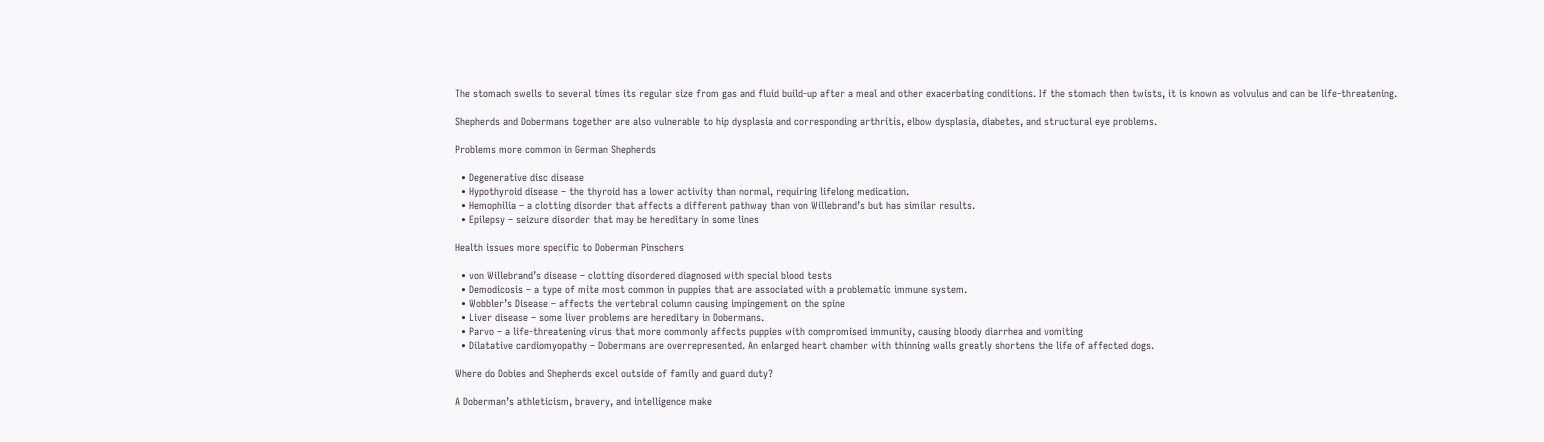The stomach swells to several times its regular size from gas and fluid build-up after a meal and other exacerbating conditions. If the stomach then twists, it is known as volvulus and can be life-threatening.

Shepherds and Dobermans together are also vulnerable to hip dysplasia and corresponding arthritis, elbow dysplasia, diabetes, and structural eye problems.

Problems more common in German Shepherds

  • Degenerative disc disease
  • Hypothyroid disease – the thyroid has a lower activity than normal, requiring lifelong medication.
  • Hemophilia – a clotting disorder that affects a different pathway than von Willebrand’s but has similar results.
  • Epilepsy – seizure disorder that may be hereditary in some lines

Health issues more specific to Doberman Pinschers

  • von Willebrand’s disease – clotting disordered diagnosed with special blood tests
  • Demodicosis – a type of mite most common in puppies that are associated with a problematic immune system.
  • Wobbler’s Disease – affects the vertebral column causing impingement on the spine
  • Liver disease – some liver problems are hereditary in Dobermans.
  • Parvo – a life-threatening virus that more commonly affects puppies with compromised immunity, causing bloody diarrhea and vomiting
  • Dilatative cardiomyopathy – Dobermans are overrepresented. An enlarged heart chamber with thinning walls greatly shortens the life of affected dogs.

Where do Dobies and Shepherds excel outside of family and guard duty?

A Doberman’s athleticism, bravery, and intelligence make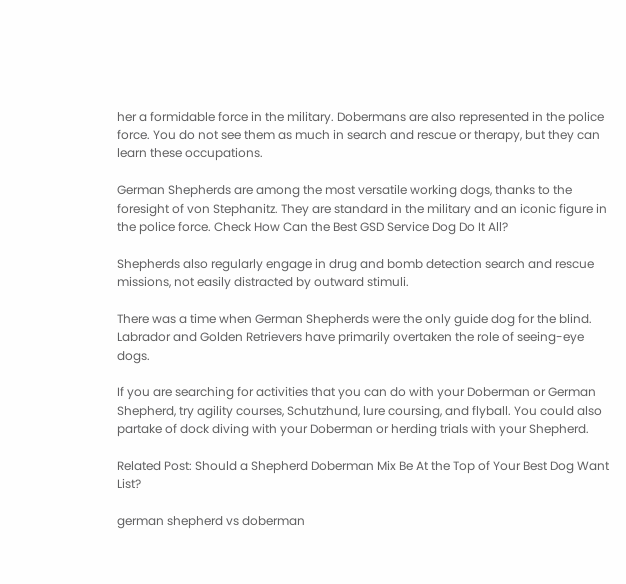her a formidable force in the military. Dobermans are also represented in the police force. You do not see them as much in search and rescue or therapy, but they can learn these occupations.

German Shepherds are among the most versatile working dogs, thanks to the foresight of von Stephanitz. They are standard in the military and an iconic figure in the police force. Check How Can the Best GSD Service Dog Do It All?

Shepherds also regularly engage in drug and bomb detection search and rescue missions, not easily distracted by outward stimuli.

There was a time when German Shepherds were the only guide dog for the blind. Labrador and Golden Retrievers have primarily overtaken the role of seeing-eye dogs.

If you are searching for activities that you can do with your Doberman or German Shepherd, try agility courses, Schutzhund, lure coursing, and flyball. You could also partake of dock diving with your Doberman or herding trials with your Shepherd.

Related Post: Should a Shepherd Doberman Mix Be At the Top of Your Best Dog Want List?

german shepherd vs doberman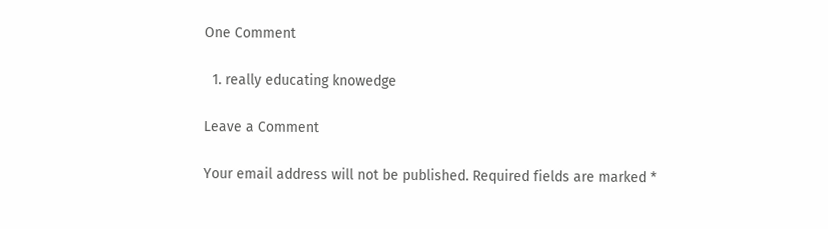One Comment

  1. really educating knowedge

Leave a Comment

Your email address will not be published. Required fields are marked *